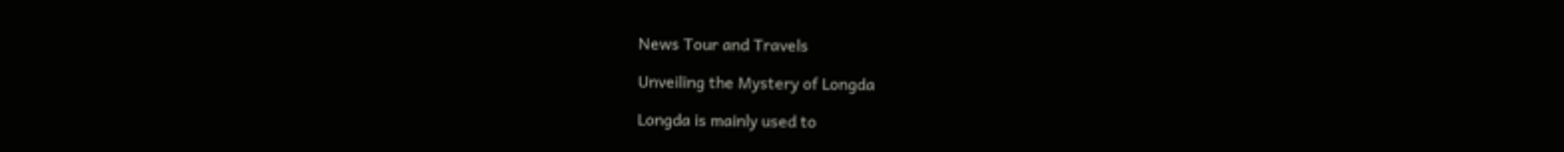News Tour and Travels

Unveiling the Mystery of Longda

Longda is mainly used to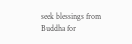seek blessings from Buddha for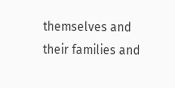themselves and their families and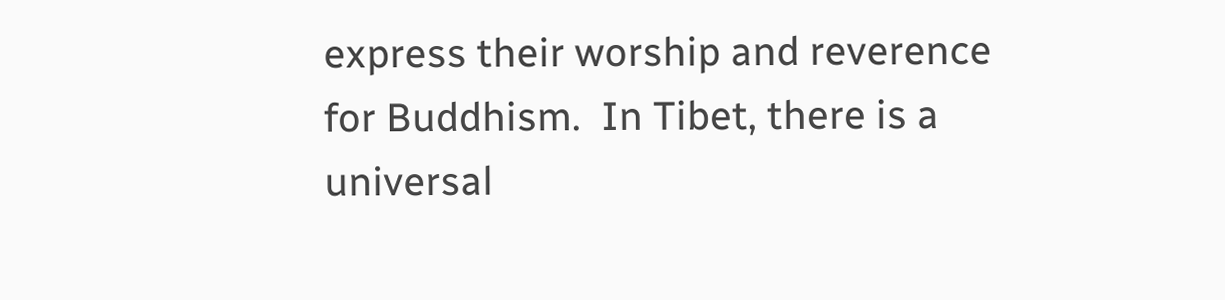express their worship and reverence for Buddhism.  In Tibet, there is a universal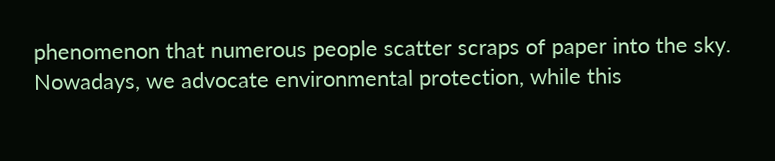phenomenon that numerous people scatter scraps of paper into the sky. Nowadays, we advocate environmental protection, while this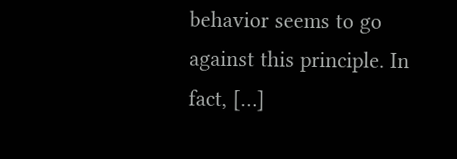behavior seems to go against this principle. In fact, […]